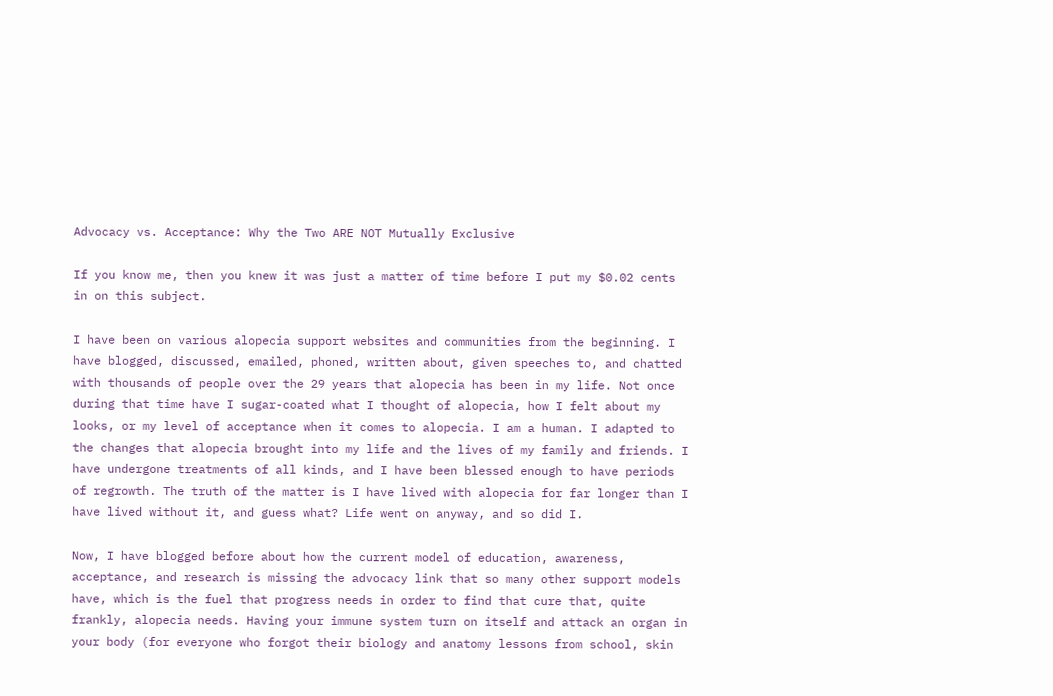Advocacy vs. Acceptance: Why the Two ARE NOT Mutually Exclusive

If you know me, then you knew it was just a matter of time before I put my $0.02 cents in on this subject.

I have been on various alopecia support websites and communities from the beginning. I have blogged, discussed, emailed, phoned, written about, given speeches to, and chatted with thousands of people over the 29 years that alopecia has been in my life. Not once during that time have I sugar-coated what I thought of alopecia, how I felt about my looks, or my level of acceptance when it comes to alopecia. I am a human. I adapted to the changes that alopecia brought into my life and the lives of my family and friends. I have undergone treatments of all kinds, and I have been blessed enough to have periods of regrowth. The truth of the matter is I have lived with alopecia for far longer than I have lived without it, and guess what? Life went on anyway, and so did I.

Now, I have blogged before about how the current model of education, awareness, acceptance, and research is missing the advocacy link that so many other support models have, which is the fuel that progress needs in order to find that cure that, quite frankly, alopecia needs. Having your immune system turn on itself and attack an organ in your body (for everyone who forgot their biology and anatomy lessons from school, skin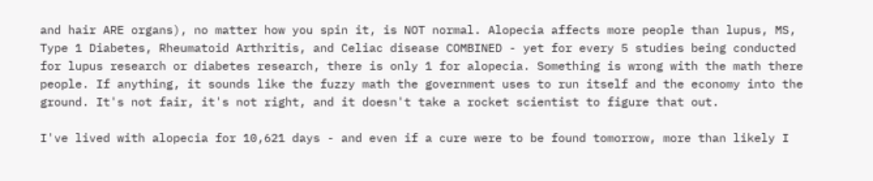and hair ARE organs), no matter how you spin it, is NOT normal. Alopecia affects more people than lupus, MS, Type 1 Diabetes, Rheumatoid Arthritis, and Celiac disease COMBINED - yet for every 5 studies being conducted for lupus research or diabetes research, there is only 1 for alopecia. Something is wrong with the math there people. If anything, it sounds like the fuzzy math the government uses to run itself and the economy into the ground. It's not fair, it's not right, and it doesn't take a rocket scientist to figure that out.

I've lived with alopecia for 10,621 days - and even if a cure were to be found tomorrow, more than likely I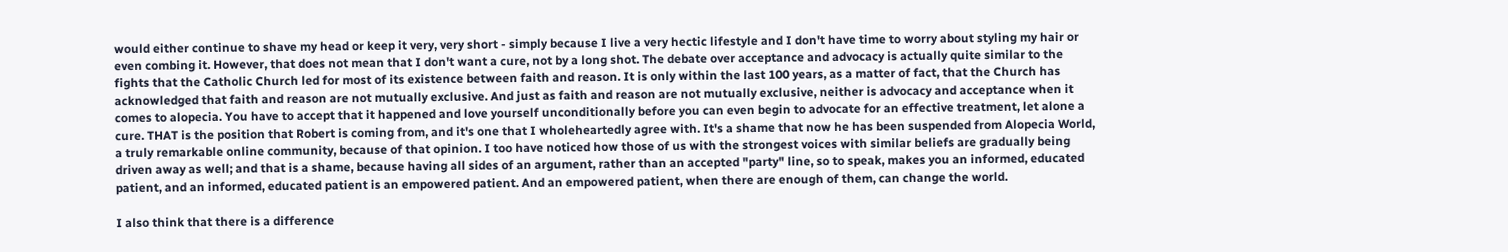would either continue to shave my head or keep it very, very short - simply because I live a very hectic lifestyle and I don't have time to worry about styling my hair or even combing it. However, that does not mean that I don't want a cure, not by a long shot. The debate over acceptance and advocacy is actually quite similar to the fights that the Catholic Church led for most of its existence between faith and reason. It is only within the last 100 years, as a matter of fact, that the Church has acknowledged that faith and reason are not mutually exclusive. And just as faith and reason are not mutually exclusive, neither is advocacy and acceptance when it comes to alopecia. You have to accept that it happened and love yourself unconditionally before you can even begin to advocate for an effective treatment, let alone a cure. THAT is the position that Robert is coming from, and it's one that I wholeheartedly agree with. It's a shame that now he has been suspended from Alopecia World, a truly remarkable online community, because of that opinion. I too have noticed how those of us with the strongest voices with similar beliefs are gradually being driven away as well; and that is a shame, because having all sides of an argument, rather than an accepted "party" line, so to speak, makes you an informed, educated patient, and an informed, educated patient is an empowered patient. And an empowered patient, when there are enough of them, can change the world.

I also think that there is a difference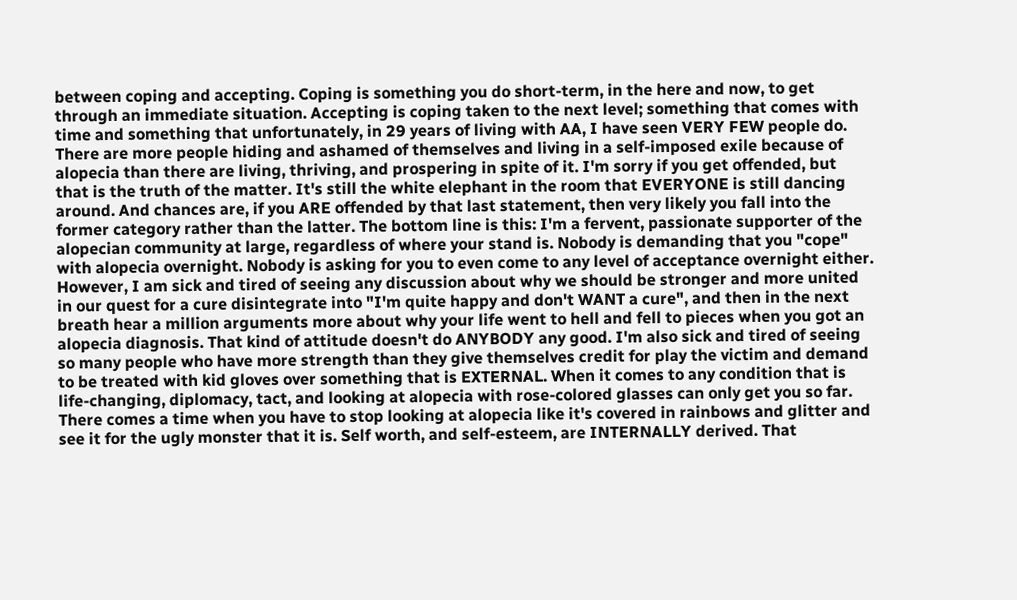between coping and accepting. Coping is something you do short-term, in the here and now, to get through an immediate situation. Accepting is coping taken to the next level; something that comes with time and something that unfortunately, in 29 years of living with AA, I have seen VERY FEW people do. There are more people hiding and ashamed of themselves and living in a self-imposed exile because of alopecia than there are living, thriving, and prospering in spite of it. I'm sorry if you get offended, but that is the truth of the matter. It's still the white elephant in the room that EVERYONE is still dancing around. And chances are, if you ARE offended by that last statement, then very likely you fall into the former category rather than the latter. The bottom line is this: I'm a fervent, passionate supporter of the alopecian community at large, regardless of where your stand is. Nobody is demanding that you "cope" with alopecia overnight. Nobody is asking for you to even come to any level of acceptance overnight either. However, I am sick and tired of seeing any discussion about why we should be stronger and more united in our quest for a cure disintegrate into "I'm quite happy and don't WANT a cure", and then in the next breath hear a million arguments more about why your life went to hell and fell to pieces when you got an alopecia diagnosis. That kind of attitude doesn't do ANYBODY any good. I'm also sick and tired of seeing so many people who have more strength than they give themselves credit for play the victim and demand to be treated with kid gloves over something that is EXTERNAL. When it comes to any condition that is life-changing, diplomacy, tact, and looking at alopecia with rose-colored glasses can only get you so far. There comes a time when you have to stop looking at alopecia like it's covered in rainbows and glitter and see it for the ugly monster that it is. Self worth, and self-esteem, are INTERNALLY derived. That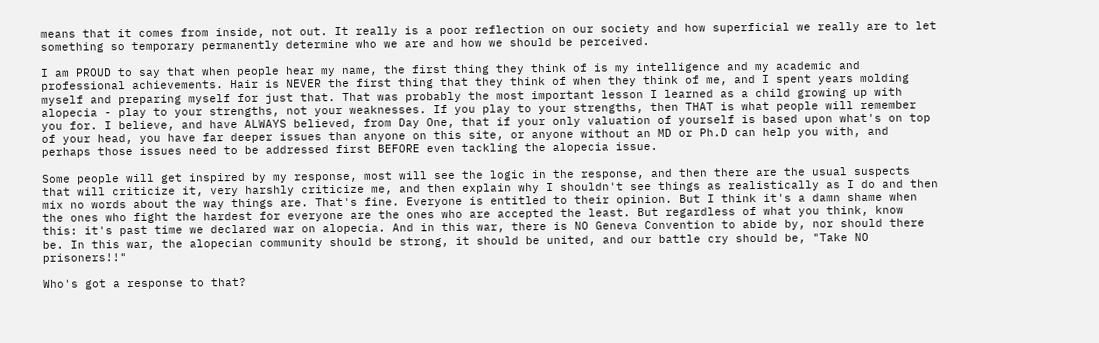means that it comes from inside, not out. It really is a poor reflection on our society and how superficial we really are to let something so temporary permanently determine who we are and how we should be perceived.

I am PROUD to say that when people hear my name, the first thing they think of is my intelligence and my academic and professional achievements. Hair is NEVER the first thing that they think of when they think of me, and I spent years molding myself and preparing myself for just that. That was probably the most important lesson I learned as a child growing up with alopecia - play to your strengths, not your weaknesses. If you play to your strengths, then THAT is what people will remember you for. I believe, and have ALWAYS believed, from Day One, that if your only valuation of yourself is based upon what's on top of your head, you have far deeper issues than anyone on this site, or anyone without an MD or Ph.D can help you with, and perhaps those issues need to be addressed first BEFORE even tackling the alopecia issue.

Some people will get inspired by my response, most will see the logic in the response, and then there are the usual suspects that will criticize it, very harshly criticize me, and then explain why I shouldn't see things as realistically as I do and then mix no words about the way things are. That's fine. Everyone is entitled to their opinion. But I think it's a damn shame when the ones who fight the hardest for everyone are the ones who are accepted the least. But regardless of what you think, know this: it's past time we declared war on alopecia. And in this war, there is NO Geneva Convention to abide by, nor should there be. In this war, the alopecian community should be strong, it should be united, and our battle cry should be, "Take NO prisoners!!"

Who's got a response to that?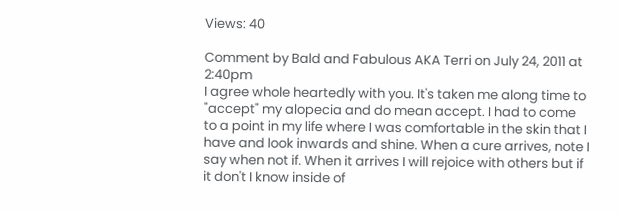Views: 40

Comment by Bald and Fabulous AKA Terri on July 24, 2011 at 2:40pm
I agree whole heartedly with you. It's taken me along time to "accept" my alopecia and do mean accept. I had to come to a point in my life where I was comfortable in the skin that I have and look inwards and shine. When a cure arrives, note I say when not if. When it arrives I will rejoice with others but if it don't I know inside of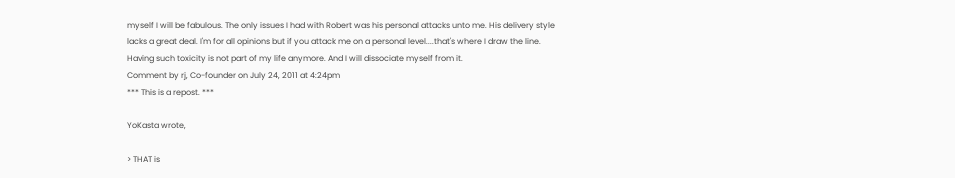myself I will be fabulous. The only issues I had with Robert was his personal attacks unto me. His delivery style lacks a great deal. I'm for all opinions but if you attack me on a personal level....that's where I draw the line. Having such toxicity is not part of my life anymore. And I will dissociate myself from it.
Comment by rj, Co-founder on July 24, 2011 at 4:24pm
*** This is a repost. ***

YoKasta wrote,

> THAT is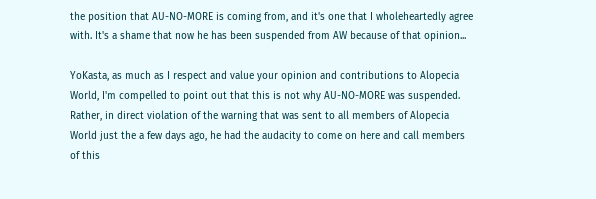the position that AU-NO-MORE is coming from, and it's one that I wholeheartedly agree with. It's a shame that now he has been suspended from AW because of that opinion...

YoKasta, as much as I respect and value your opinion and contributions to Alopecia World, I'm compelled to point out that this is not why AU-NO-MORE was suspended. Rather, in direct violation of the warning that was sent to all members of Alopecia World just the a few days ago, he had the audacity to come on here and call members of this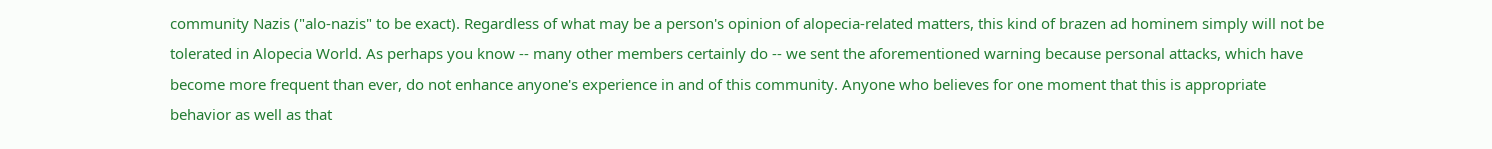community Nazis ("alo-nazis" to be exact). Regardless of what may be a person's opinion of alopecia-related matters, this kind of brazen ad hominem simply will not be tolerated in Alopecia World. As perhaps you know -- many other members certainly do -- we sent the aforementioned warning because personal attacks, which have become more frequent than ever, do not enhance anyone's experience in and of this community. Anyone who believes for one moment that this is appropriate behavior as well as that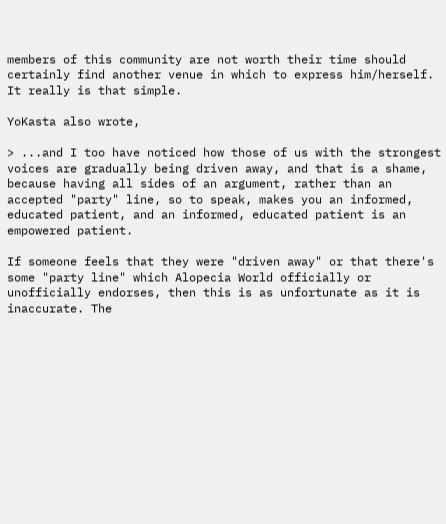members of this community are not worth their time should certainly find another venue in which to express him/herself. It really is that simple.

YoKasta also wrote,

> ...and I too have noticed how those of us with the strongest voices are gradually being driven away, and that is a shame, because having all sides of an argument, rather than an accepted "party" line, so to speak, makes you an informed, educated patient, and an informed, educated patient is an empowered patient.

If someone feels that they were "driven away" or that there's some "party line" which Alopecia World officially or unofficially endorses, then this is as unfortunate as it is inaccurate. The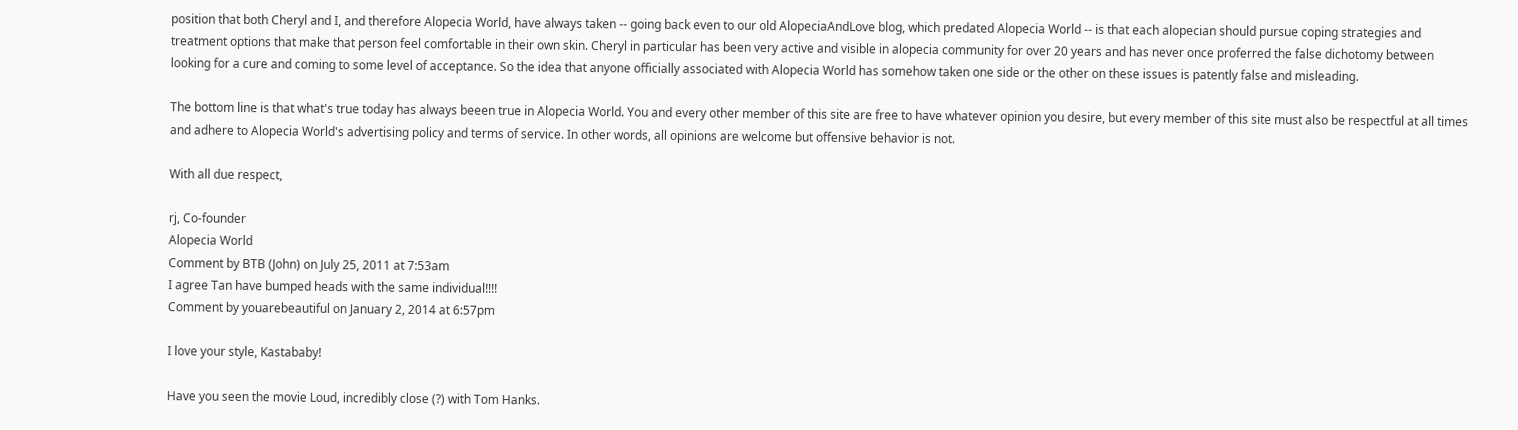position that both Cheryl and I, and therefore Alopecia World, have always taken -- going back even to our old AlopeciaAndLove blog, which predated Alopecia World -- is that each alopecian should pursue coping strategies and treatment options that make that person feel comfortable in their own skin. Cheryl in particular has been very active and visible in alopecia community for over 20 years and has never once proferred the false dichotomy between looking for a cure and coming to some level of acceptance. So the idea that anyone officially associated with Alopecia World has somehow taken one side or the other on these issues is patently false and misleading.

The bottom line is that what's true today has always beeen true in Alopecia World. You and every other member of this site are free to have whatever opinion you desire, but every member of this site must also be respectful at all times and adhere to Alopecia World's advertising policy and terms of service. In other words, all opinions are welcome but offensive behavior is not.

With all due respect,

rj, Co-founder
Alopecia World
Comment by BTB (John) on July 25, 2011 at 7:53am
I agree Tan have bumped heads with the same individual!!!!
Comment by youarebeautiful on January 2, 2014 at 6:57pm

I love your style, Kastababy!

Have you seen the movie Loud, incredibly close (?) with Tom Hanks.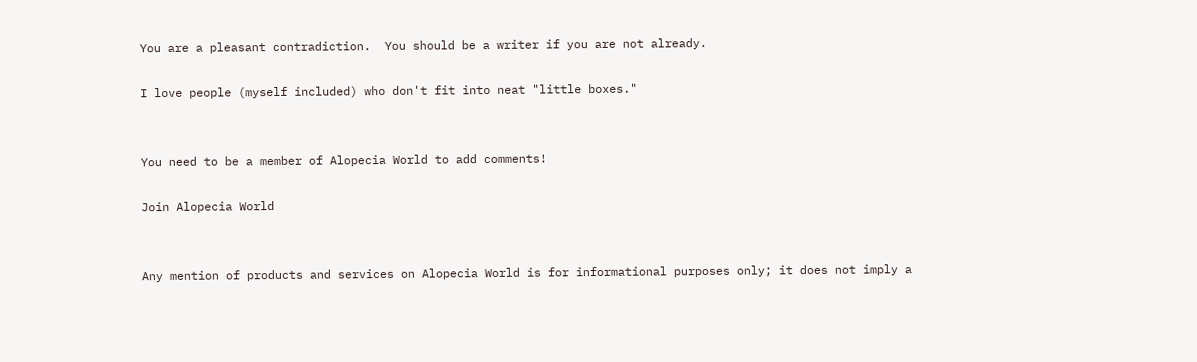You are a pleasant contradiction.  You should be a writer if you are not already.

I love people (myself included) who don't fit into neat "little boxes."


You need to be a member of Alopecia World to add comments!

Join Alopecia World


Any mention of products and services on Alopecia World is for informational purposes only; it does not imply a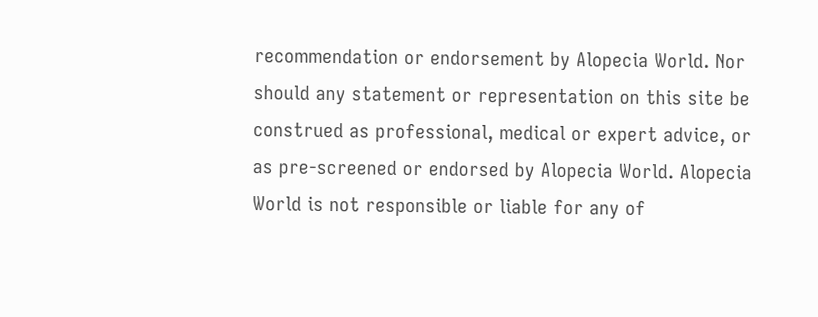recommendation or endorsement by Alopecia World. Nor should any statement or representation on this site be construed as professional, medical or expert advice, or as pre-screened or endorsed by Alopecia World. Alopecia World is not responsible or liable for any of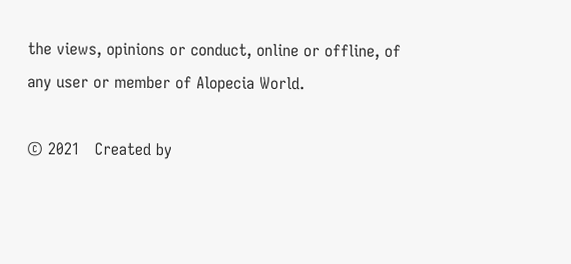the views, opinions or conduct, online or offline, of any user or member of Alopecia World.

© 2021   Created by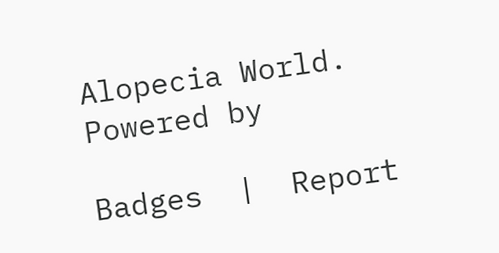Alopecia World.   Powered by

Badges  |  Report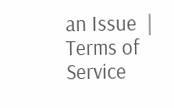an Issue  |  Terms of Service